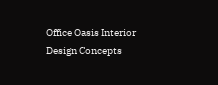Office Oasis Interior Design Concepts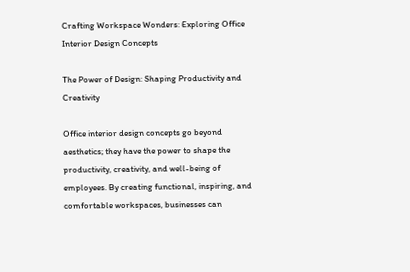Crafting Workspace Wonders: Exploring Office Interior Design Concepts

The Power of Design: Shaping Productivity and Creativity

Office interior design concepts go beyond aesthetics; they have the power to shape the productivity, creativity, and well-being of employees. By creating functional, inspiring, and comfortable workspaces, businesses can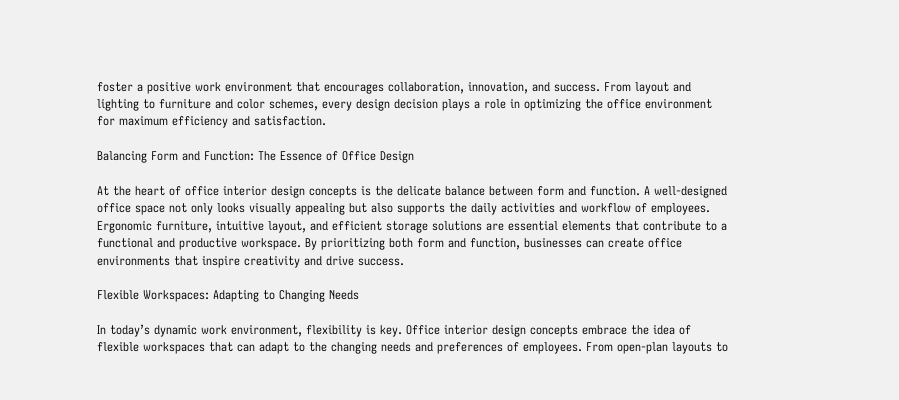foster a positive work environment that encourages collaboration, innovation, and success. From layout and lighting to furniture and color schemes, every design decision plays a role in optimizing the office environment for maximum efficiency and satisfaction.

Balancing Form and Function: The Essence of Office Design

At the heart of office interior design concepts is the delicate balance between form and function. A well-designed office space not only looks visually appealing but also supports the daily activities and workflow of employees. Ergonomic furniture, intuitive layout, and efficient storage solutions are essential elements that contribute to a functional and productive workspace. By prioritizing both form and function, businesses can create office environments that inspire creativity and drive success.

Flexible Workspaces: Adapting to Changing Needs

In today’s dynamic work environment, flexibility is key. Office interior design concepts embrace the idea of flexible workspaces that can adapt to the changing needs and preferences of employees. From open-plan layouts to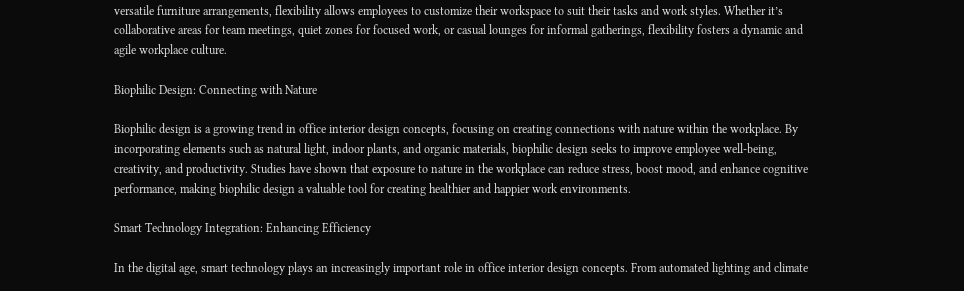versatile furniture arrangements, flexibility allows employees to customize their workspace to suit their tasks and work styles. Whether it’s collaborative areas for team meetings, quiet zones for focused work, or casual lounges for informal gatherings, flexibility fosters a dynamic and agile workplace culture.

Biophilic Design: Connecting with Nature

Biophilic design is a growing trend in office interior design concepts, focusing on creating connections with nature within the workplace. By incorporating elements such as natural light, indoor plants, and organic materials, biophilic design seeks to improve employee well-being, creativity, and productivity. Studies have shown that exposure to nature in the workplace can reduce stress, boost mood, and enhance cognitive performance, making biophilic design a valuable tool for creating healthier and happier work environments.

Smart Technology Integration: Enhancing Efficiency

In the digital age, smart technology plays an increasingly important role in office interior design concepts. From automated lighting and climate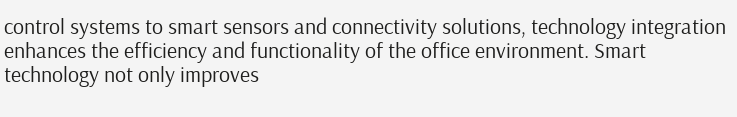control systems to smart sensors and connectivity solutions, technology integration enhances the efficiency and functionality of the office environment. Smart technology not only improves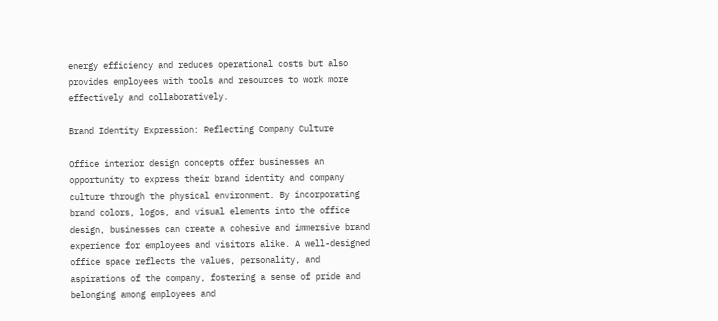energy efficiency and reduces operational costs but also provides employees with tools and resources to work more effectively and collaboratively.

Brand Identity Expression: Reflecting Company Culture

Office interior design concepts offer businesses an opportunity to express their brand identity and company culture through the physical environment. By incorporating brand colors, logos, and visual elements into the office design, businesses can create a cohesive and immersive brand experience for employees and visitors alike. A well-designed office space reflects the values, personality, and aspirations of the company, fostering a sense of pride and belonging among employees and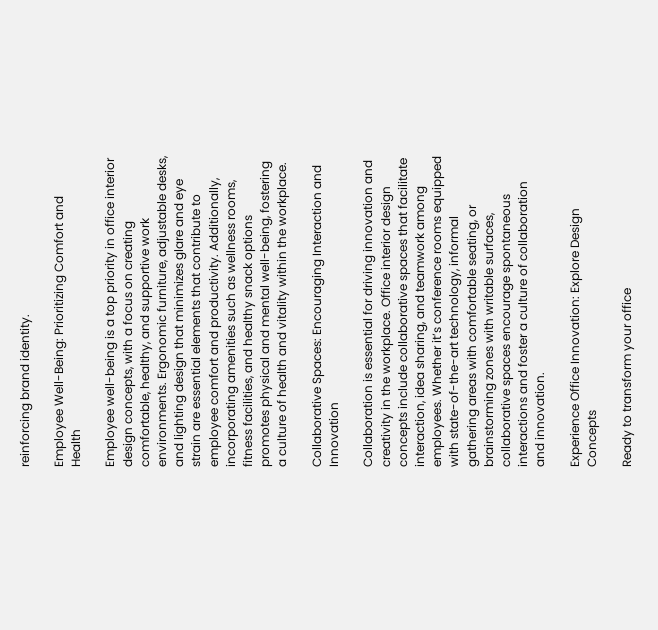reinforcing brand identity.

Employee Well-Being: Prioritizing Comfort and Health

Employee well-being is a top priority in office interior design concepts, with a focus on creating comfortable, healthy, and supportive work environments. Ergonomic furniture, adjustable desks, and lighting design that minimizes glare and eye strain are essential elements that contribute to employee comfort and productivity. Additionally, incorporating amenities such as wellness rooms, fitness facilities, and healthy snack options promotes physical and mental well-being, fostering a culture of health and vitality within the workplace.

Collaborative Spaces: Encouraging Interaction and Innovation

Collaboration is essential for driving innovation and creativity in the workplace. Office interior design concepts include collaborative spaces that facilitate interaction, idea sharing, and teamwork among employees. Whether it’s conference rooms equipped with state-of-the-art technology, informal gathering areas with comfortable seating, or brainstorming zones with writable surfaces, collaborative spaces encourage spontaneous interactions and foster a culture of collaboration and innovation.

Experience Office Innovation: Explore Design Concepts

Ready to transform your office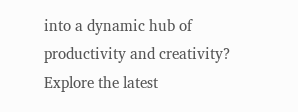into a dynamic hub of productivity and creativity? Explore the latest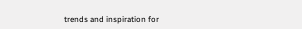trends and inspiration for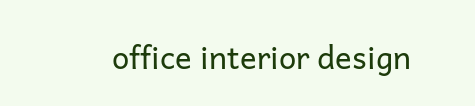office interior design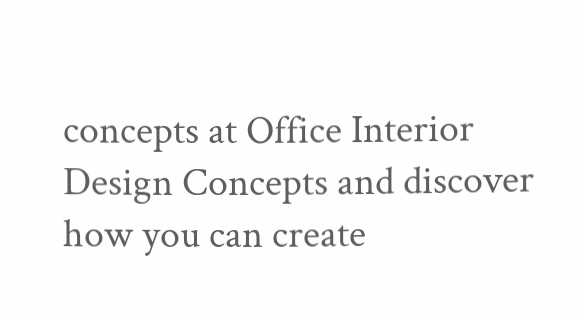concepts at Office Interior Design Concepts and discover how you can create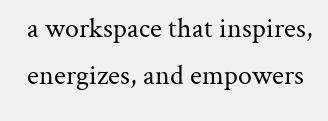a workspace that inspires, energizes, and empowers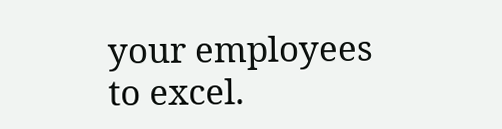your employees to excel.